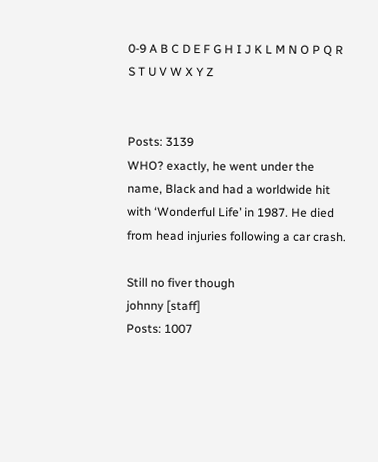0-9 A B C D E F G H I J K L M N O P Q R S T U V W X Y Z


Posts: 3139
WHO? exactly, he went under the name, Black and had a worldwide hit with ‘Wonderful Life’ in 1987. He died from head injuries following a car crash.

Still no fiver though
johnny [staff]
Posts: 1007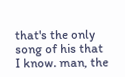that's the only song of his that I know. man, the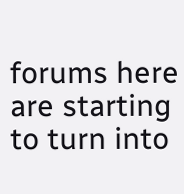forums here are starting to turn into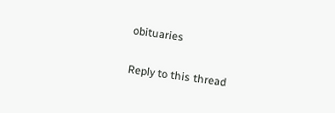obituaries

Reply to this thread